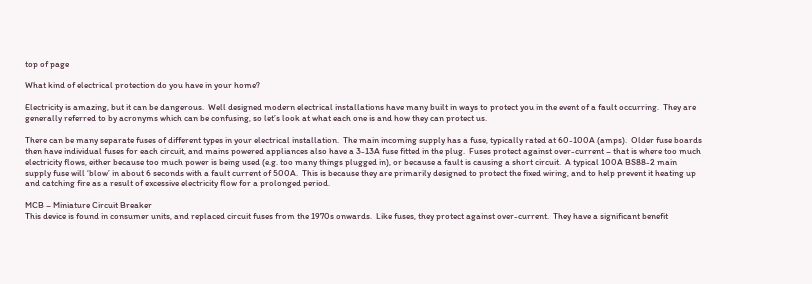top of page

What kind of electrical protection do you have in your home?

Electricity is amazing, but it can be dangerous.  Well designed modern electrical installations have many built in ways to protect you in the event of a fault occurring.  They are generally referred to by acronyms which can be confusing, so let’s look at what each one is and how they can protect us.

There can be many separate fuses of different types in your electrical installation.  The main incoming supply has a fuse, typically rated at 60-100A (amps).  Older fuse boards then have individual fuses for each circuit, and mains powered appliances also have a 3-13A fuse fitted in the plug.  Fuses protect against over-current – that is where too much electricity flows, either because too much power is being used (e.g. too many things plugged in), or because a fault is causing a short circuit.  A typical 100A BS88-2 main supply fuse will ‘blow’ in about 6 seconds with a fault current of 500A.  This is because they are primarily designed to protect the fixed wiring, and to help prevent it heating up and catching fire as a result of excessive electricity flow for a prolonged period.

MCB – Miniature Circuit Breaker
This device is found in consumer units, and replaced circuit fuses from the 1970s onwards.  Like fuses, they protect against over-current.  They have a significant benefit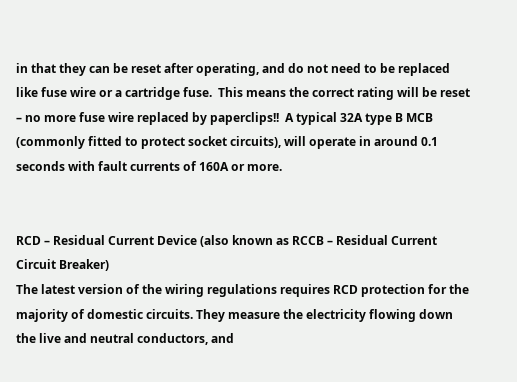in that they can be reset after operating, and do not need to be replaced like fuse wire or a cartridge fuse.  This means the correct rating will be reset – no more fuse wire replaced by paperclips!!  A typical 32A type B MCB (commonly fitted to protect socket circuits), will operate in around 0.1 seconds with fault currents of 160A or more.


RCD – Residual Current Device (also known as RCCB – Residual Current Circuit Breaker)
The latest version of the wiring regulations requires RCD protection for the majority of domestic circuits. They measure the electricity flowing down the live and neutral conductors, and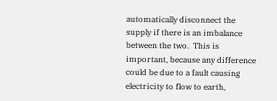automatically disconnect the supply if there is an imbalance between the two.  This is important, because any difference could be due to a fault causing electricity to flow to earth,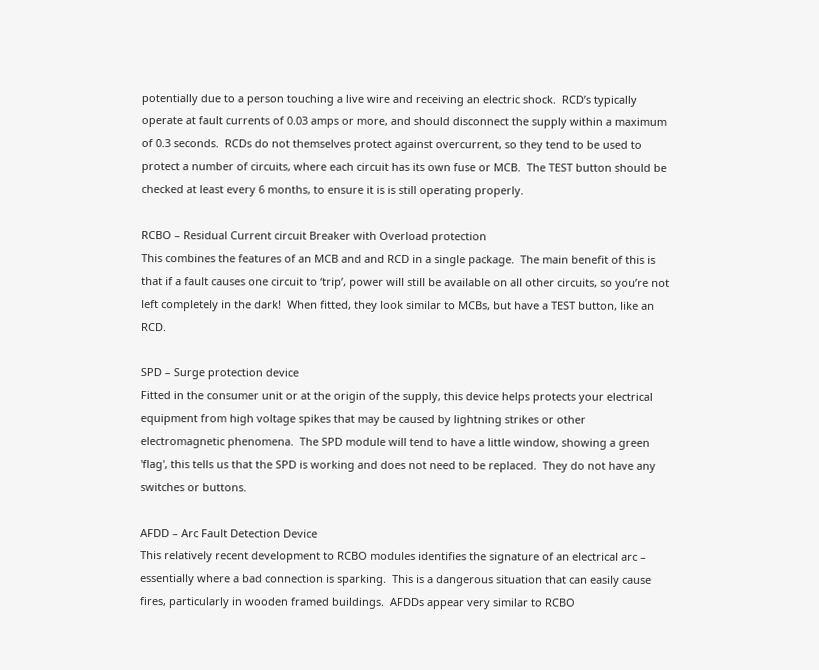potentially due to a person touching a live wire and receiving an electric shock.  RCD’s typically operate at fault currents of 0.03 amps or more, and should disconnect the supply within a maximum of 0.3 seconds.  RCDs do not themselves protect against overcurrent, so they tend to be used to protect a number of circuits, where each circuit has its own fuse or MCB.  The TEST button should be checked at least every 6 months, to ensure it is is still operating properly.

RCBO – Residual Current circuit Breaker with Overload protection
This combines the features of an MCB and and RCD in a single package.  The main benefit of this is that if a fault causes one circuit to ‘trip’, power will still be available on all other circuits, so you’re not left completely in the dark!  When fitted, they look similar to MCBs, but have a TEST button, like an RCD.

SPD – Surge protection device
Fitted in the consumer unit or at the origin of the supply, this device helps protects your electrical equipment from high voltage spikes that may be caused by lightning strikes or other electromagnetic phenomena.  The SPD module will tend to have a little window, showing a green 'flag', this tells us that the SPD is working and does not need to be replaced.  They do not have any switches or buttons.

AFDD – Arc Fault Detection Device
This relatively recent development to RCBO modules identifies the signature of an electrical arc – essentially where a bad connection is sparking.  This is a dangerous situation that can easily cause fires, particularly in wooden framed buildings.  AFDDs appear very similar to RCBO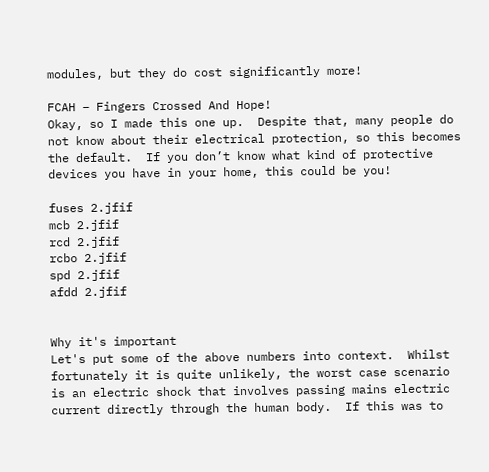modules, but they do cost significantly more!

FCAH – Fingers Crossed And Hope!
Okay, so I made this one up.  Despite that, many people do not know about their electrical protection, so this becomes the default.  If you don’t know what kind of protective devices you have in your home, this could be you!

fuses 2.jfif
mcb 2.jfif
rcd 2.jfif
rcbo 2.jfif
spd 2.jfif
afdd 2.jfif


Why it's important
Let's put some of the above numbers into context.  Whilst fortunately it is quite unlikely, the worst case scenario is an electric shock that involves passing mains electric current directly through the human body.  If this was to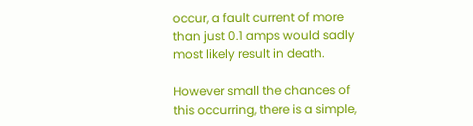occur, a fault current of more than just 0.1 amps would sadly most likely result in death.

However small the chances of this occurring, there is a simple,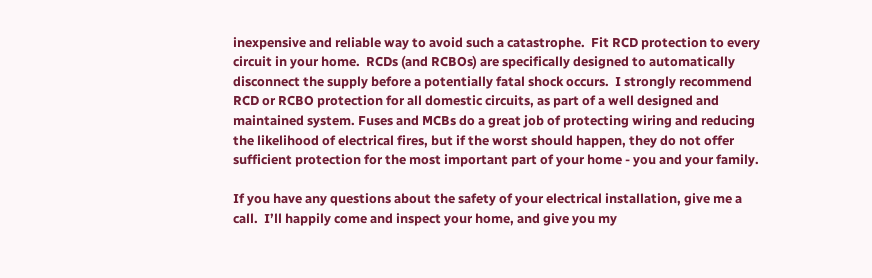inexpensive and reliable way to avoid such a catastrophe.  Fit RCD protection to every circuit in your home.  RCDs (and RCBOs) are specifically designed to automatically disconnect the supply before a potentially fatal shock occurs.  I strongly recommend RCD or RCBO protection for all domestic circuits, as part of a well designed and maintained system. Fuses and MCBs do a great job of protecting wiring and reducing the likelihood of electrical fires, but if the worst should happen, they do not offer sufficient protection for the most important part of your home - you and your family.

If you have any questions about the safety of your electrical installation, give me a call.  I’ll happily come and inspect your home, and give you my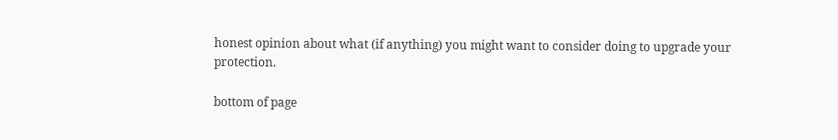honest opinion about what (if anything) you might want to consider doing to upgrade your protection.

bottom of page